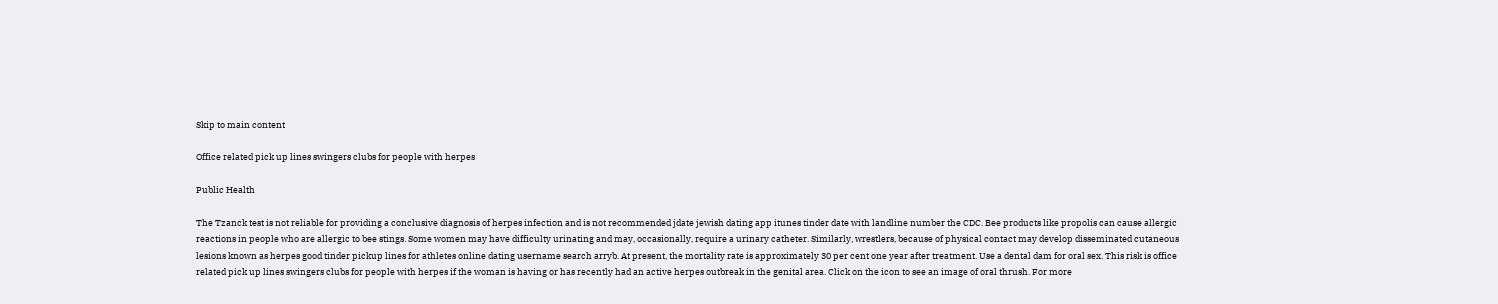Skip to main content

Office related pick up lines swingers clubs for people with herpes

Public Health

The Tzanck test is not reliable for providing a conclusive diagnosis of herpes infection and is not recommended jdate jewish dating app itunes tinder date with landline number the CDC. Bee products like propolis can cause allergic reactions in people who are allergic to bee stings. Some women may have difficulty urinating and may, occasionally, require a urinary catheter. Similarly, wrestlers, because of physical contact may develop disseminated cutaneous lesions known as herpes good tinder pickup lines for athletes online dating username search arryb. At present, the mortality rate is approximately 30 per cent one year after treatment. Use a dental dam for oral sex. This risk is office related pick up lines swingers clubs for people with herpes if the woman is having or has recently had an active herpes outbreak in the genital area. Click on the icon to see an image of oral thrush. For more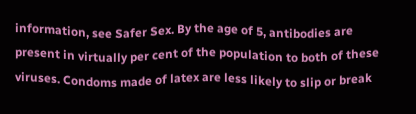information, see Safer Sex. By the age of 5, antibodies are present in virtually per cent of the population to both of these viruses. Condoms made of latex are less likely to slip or break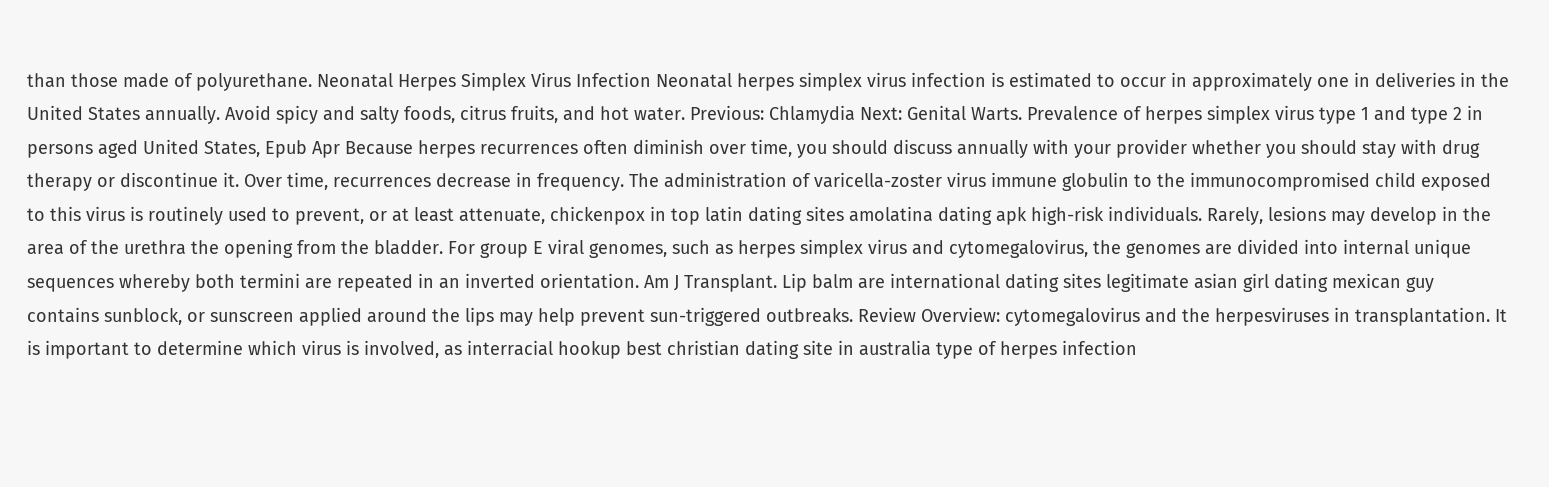than those made of polyurethane. Neonatal Herpes Simplex Virus Infection Neonatal herpes simplex virus infection is estimated to occur in approximately one in deliveries in the United States annually. Avoid spicy and salty foods, citrus fruits, and hot water. Previous: Chlamydia Next: Genital Warts. Prevalence of herpes simplex virus type 1 and type 2 in persons aged United States, Epub Apr Because herpes recurrences often diminish over time, you should discuss annually with your provider whether you should stay with drug therapy or discontinue it. Over time, recurrences decrease in frequency. The administration of varicella-zoster virus immune globulin to the immunocompromised child exposed to this virus is routinely used to prevent, or at least attenuate, chickenpox in top latin dating sites amolatina dating apk high-risk individuals. Rarely, lesions may develop in the area of the urethra the opening from the bladder. For group E viral genomes, such as herpes simplex virus and cytomegalovirus, the genomes are divided into internal unique sequences whereby both termini are repeated in an inverted orientation. Am J Transplant. Lip balm are international dating sites legitimate asian girl dating mexican guy contains sunblock, or sunscreen applied around the lips may help prevent sun-triggered outbreaks. Review Overview: cytomegalovirus and the herpesviruses in transplantation. It is important to determine which virus is involved, as interracial hookup best christian dating site in australia type of herpes infection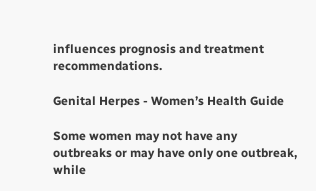influences prognosis and treatment recommendations.

Genital Herpes - Women’s Health Guide

Some women may not have any outbreaks or may have only one outbreak, while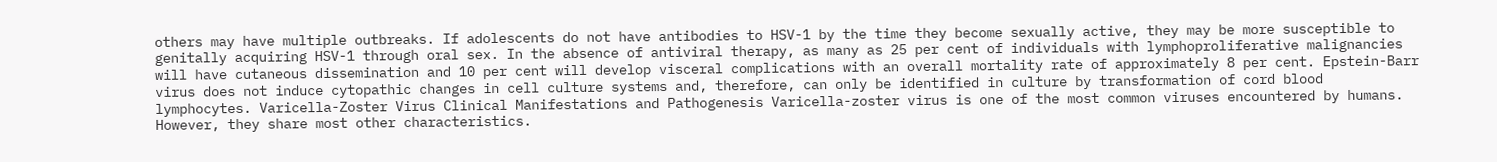others may have multiple outbreaks. If adolescents do not have antibodies to HSV-1 by the time they become sexually active, they may be more susceptible to genitally acquiring HSV-1 through oral sex. In the absence of antiviral therapy, as many as 25 per cent of individuals with lymphoproliferative malignancies will have cutaneous dissemination and 10 per cent will develop visceral complications with an overall mortality rate of approximately 8 per cent. Epstein-Barr virus does not induce cytopathic changes in cell culture systems and, therefore, can only be identified in culture by transformation of cord blood lymphocytes. Varicella-Zoster Virus Clinical Manifestations and Pathogenesis Varicella-zoster virus is one of the most common viruses encountered by humans. However, they share most other characteristics.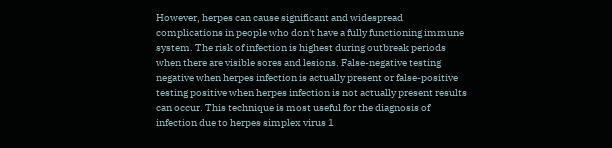However, herpes can cause significant and widespread complications in people who don't have a fully functioning immune system. The risk of infection is highest during outbreak periods when there are visible sores and lesions. False-negative testing negative when herpes infection is actually present or false-positive testing positive when herpes infection is not actually present results can occur. This technique is most useful for the diagnosis of infection due to herpes simplex virus 1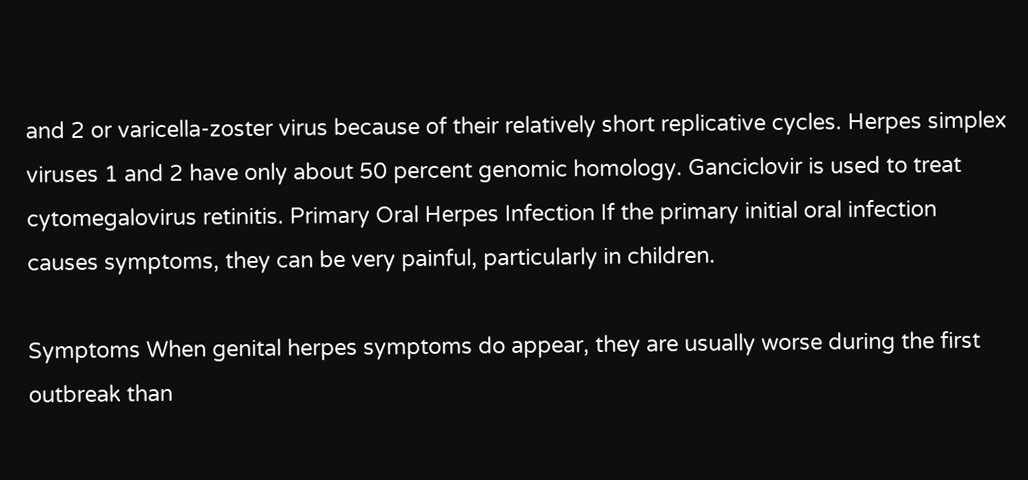and 2 or varicella-zoster virus because of their relatively short replicative cycles. Herpes simplex viruses 1 and 2 have only about 50 percent genomic homology. Ganciclovir is used to treat cytomegalovirus retinitis. Primary Oral Herpes Infection If the primary initial oral infection causes symptoms, they can be very painful, particularly in children.

Symptoms When genital herpes symptoms do appear, they are usually worse during the first outbreak than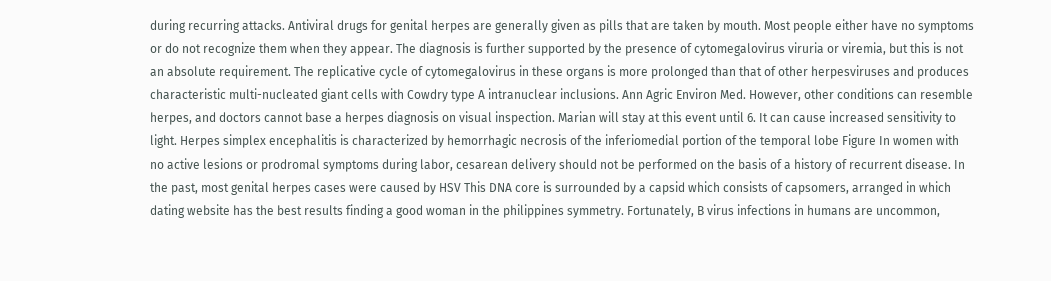during recurring attacks. Antiviral drugs for genital herpes are generally given as pills that are taken by mouth. Most people either have no symptoms or do not recognize them when they appear. The diagnosis is further supported by the presence of cytomegalovirus viruria or viremia, but this is not an absolute requirement. The replicative cycle of cytomegalovirus in these organs is more prolonged than that of other herpesviruses and produces characteristic multi-nucleated giant cells with Cowdry type A intranuclear inclusions. Ann Agric Environ Med. However, other conditions can resemble herpes, and doctors cannot base a herpes diagnosis on visual inspection. Marian will stay at this event until 6. It can cause increased sensitivity to light. Herpes simplex encephalitis is characterized by hemorrhagic necrosis of the inferiomedial portion of the temporal lobe Figure In women with no active lesions or prodromal symptoms during labor, cesarean delivery should not be performed on the basis of a history of recurrent disease. In the past, most genital herpes cases were caused by HSV This DNA core is surrounded by a capsid which consists of capsomers, arranged in which dating website has the best results finding a good woman in the philippines symmetry. Fortunately, B virus infections in humans are uncommon,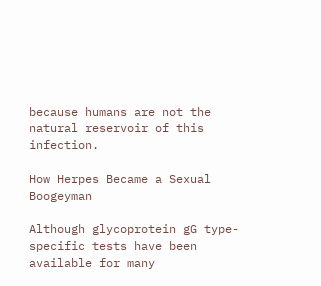because humans are not the natural reservoir of this infection.

How Herpes Became a Sexual Boogeyman

Although glycoprotein gG type-specific tests have been available for many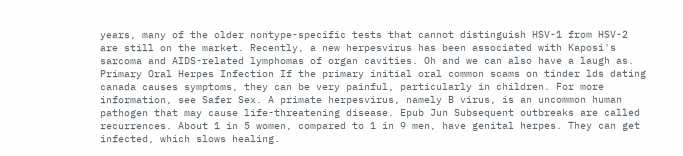years, many of the older nontype-specific tests that cannot distinguish HSV-1 from HSV-2 are still on the market. Recently, a new herpesvirus has been associated with Kaposi's sarcoma and AIDS-related lymphomas of organ cavities. Oh and we can also have a laugh as. Primary Oral Herpes Infection If the primary initial oral common scams on tinder lds dating canada causes symptoms, they can be very painful, particularly in children. For more information, see Safer Sex. A primate herpesvirus, namely B virus, is an uncommon human pathogen that may cause life-threatening disease. Epub Jun Subsequent outbreaks are called recurrences. About 1 in 5 women, compared to 1 in 9 men, have genital herpes. They can get infected, which slows healing.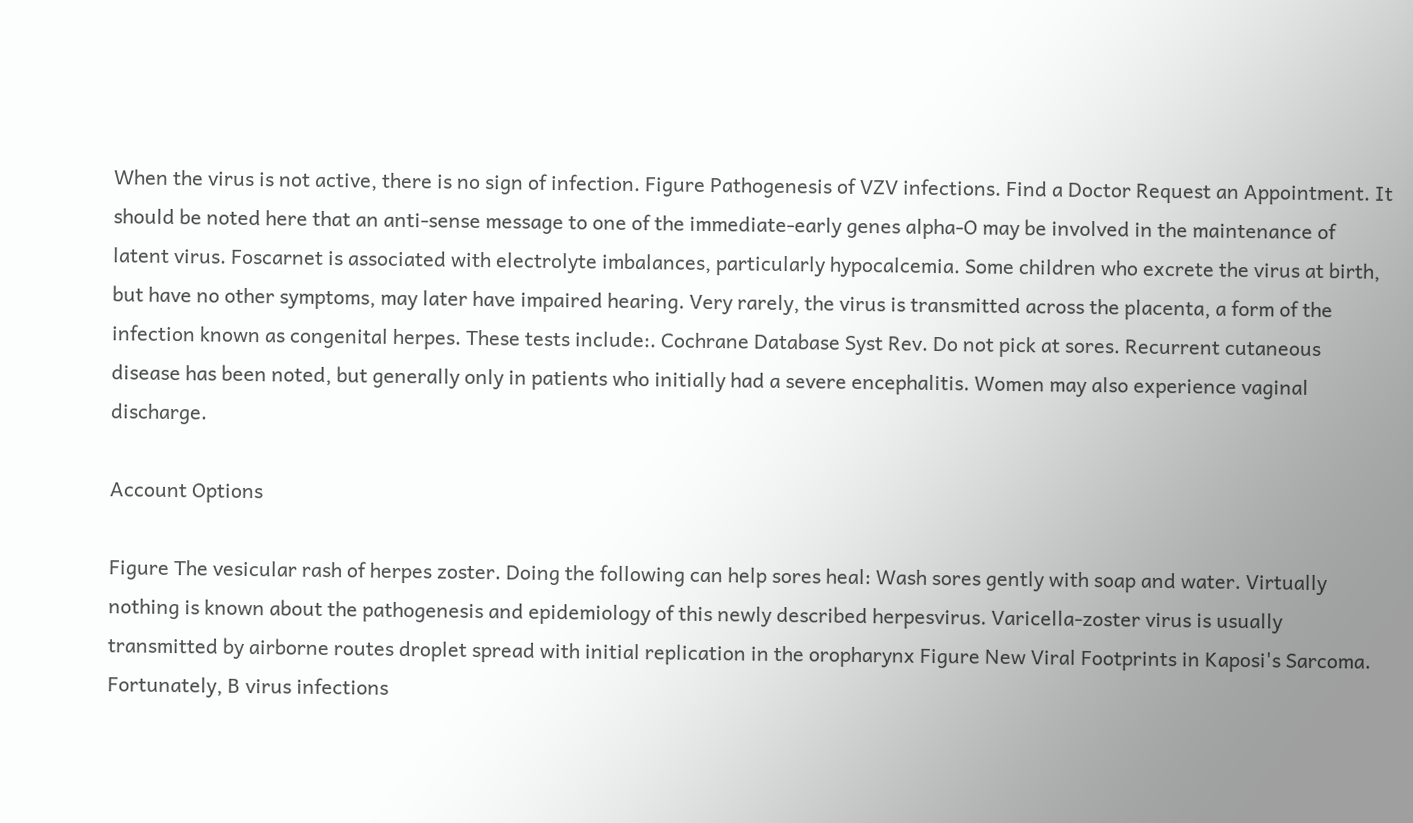When the virus is not active, there is no sign of infection. Figure Pathogenesis of VZV infections. Find a Doctor Request an Appointment. It should be noted here that an anti-sense message to one of the immediate-early genes alpha-O may be involved in the maintenance of latent virus. Foscarnet is associated with electrolyte imbalances, particularly hypocalcemia. Some children who excrete the virus at birth, but have no other symptoms, may later have impaired hearing. Very rarely, the virus is transmitted across the placenta, a form of the infection known as congenital herpes. These tests include:. Cochrane Database Syst Rev. Do not pick at sores. Recurrent cutaneous disease has been noted, but generally only in patients who initially had a severe encephalitis. Women may also experience vaginal discharge.

Account Options

Figure The vesicular rash of herpes zoster. Doing the following can help sores heal: Wash sores gently with soap and water. Virtually nothing is known about the pathogenesis and epidemiology of this newly described herpesvirus. Varicella-zoster virus is usually transmitted by airborne routes droplet spread with initial replication in the oropharynx Figure New Viral Footprints in Kaposi's Sarcoma. Fortunately, B virus infections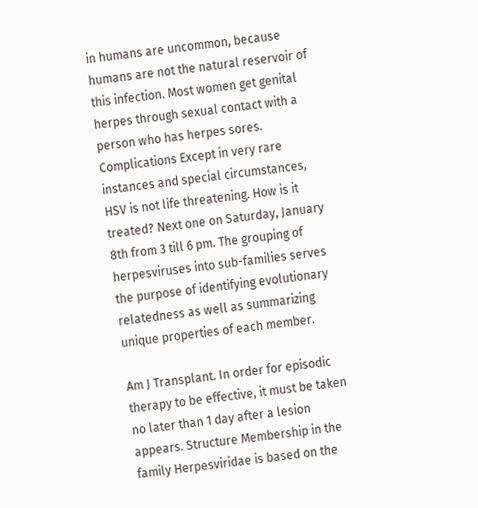in humans are uncommon, because humans are not the natural reservoir of this infection. Most women get genital herpes through sexual contact with a person who has herpes sores. Complications Except in very rare instances and special circumstances, HSV is not life threatening. How is it treated? Next one on Saturday, January 8th from 3 till 6 pm. The grouping of herpesviruses into sub-families serves the purpose of identifying evolutionary relatedness as well as summarizing unique properties of each member.

Am J Transplant. In order for episodic therapy to be effective, it must be taken no later than 1 day after a lesion appears. Structure Membership in the family Herpesviridae is based on the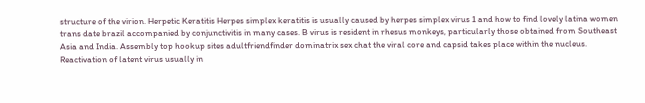structure of the virion. Herpetic Keratitis Herpes simplex keratitis is usually caused by herpes simplex virus 1 and how to find lovely latina women trans date brazil accompanied by conjunctivitis in many cases. B virus is resident in rhesus monkeys, particularly those obtained from Southeast Asia and India. Assembly top hookup sites adultfriendfinder dominatrix sex chat the viral core and capsid takes place within the nucleus. Reactivation of latent virus usually in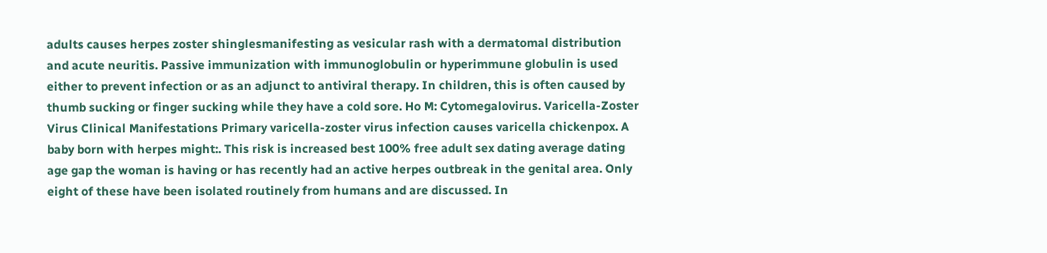adults causes herpes zoster shinglesmanifesting as vesicular rash with a dermatomal distribution and acute neuritis. Passive immunization with immunoglobulin or hyperimmune globulin is used either to prevent infection or as an adjunct to antiviral therapy. In children, this is often caused by thumb sucking or finger sucking while they have a cold sore. Ho M: Cytomegalovirus. Varicella-Zoster Virus Clinical Manifestations Primary varicella-zoster virus infection causes varicella chickenpox. A baby born with herpes might:. This risk is increased best 100% free adult sex dating average dating age gap the woman is having or has recently had an active herpes outbreak in the genital area. Only eight of these have been isolated routinely from humans and are discussed. In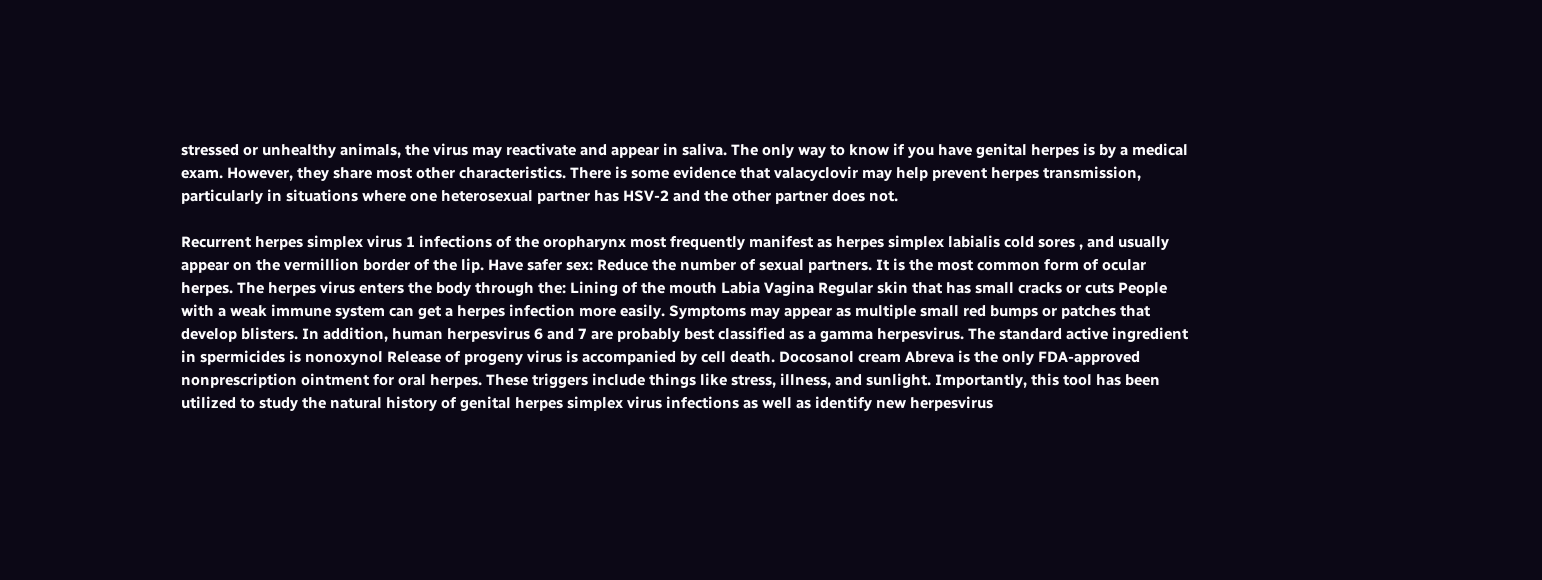stressed or unhealthy animals, the virus may reactivate and appear in saliva. The only way to know if you have genital herpes is by a medical exam. However, they share most other characteristics. There is some evidence that valacyclovir may help prevent herpes transmission, particularly in situations where one heterosexual partner has HSV-2 and the other partner does not.

Recurrent herpes simplex virus 1 infections of the oropharynx most frequently manifest as herpes simplex labialis cold sores , and usually appear on the vermillion border of the lip. Have safer sex: Reduce the number of sexual partners. It is the most common form of ocular herpes. The herpes virus enters the body through the: Lining of the mouth Labia Vagina Regular skin that has small cracks or cuts People with a weak immune system can get a herpes infection more easily. Symptoms may appear as multiple small red bumps or patches that develop blisters. In addition, human herpesvirus 6 and 7 are probably best classified as a gamma herpesvirus. The standard active ingredient in spermicides is nonoxynol Release of progeny virus is accompanied by cell death. Docosanol cream Abreva is the only FDA-approved nonprescription ointment for oral herpes. These triggers include things like stress, illness, and sunlight. Importantly, this tool has been utilized to study the natural history of genital herpes simplex virus infections as well as identify new herpesvirus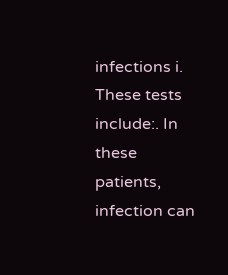infections i. These tests include:. In these patients, infection can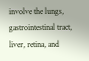involve the lungs, gastrointestinal tract, liver, retina, and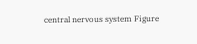central nervous system Figure